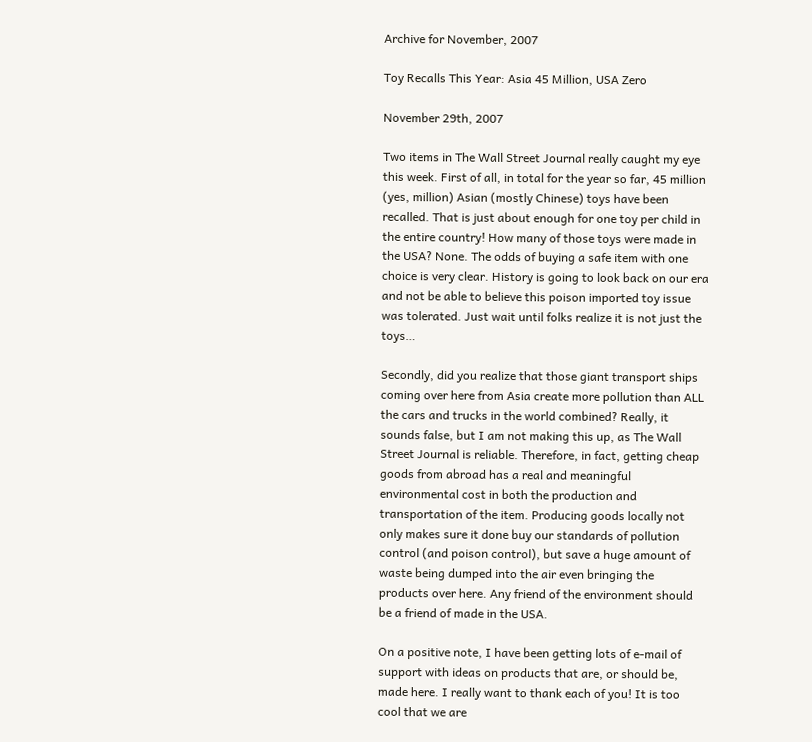Archive for November, 2007

Toy Recalls This Year: Asia 45 Million, USA Zero

November 29th, 2007

Two items in The Wall Street Journal really caught my eye this week. First of all, in total for the year so far, 45 million (yes, million) Asian (mostly Chinese) toys have been recalled. That is just about enough for one toy per child in the entire country! How many of those toys were made in the USA? None. The odds of buying a safe item with one choice is very clear. History is going to look back on our era and not be able to believe this poison imported toy issue was tolerated. Just wait until folks realize it is not just the toys…

Secondly, did you realize that those giant transport ships coming over here from Asia create more pollution than ALL the cars and trucks in the world combined? Really, it sounds false, but I am not making this up, as The Wall Street Journal is reliable. Therefore, in fact, getting cheap goods from abroad has a real and meaningful environmental cost in both the production and transportation of the item. Producing goods locally not only makes sure it done buy our standards of pollution control (and poison control), but save a huge amount of waste being dumped into the air even bringing the products over here. Any friend of the environment should be a friend of made in the USA.

On a positive note, I have been getting lots of e-mail of support with ideas on products that are, or should be, made here. I really want to thank each of you! It is too cool that we are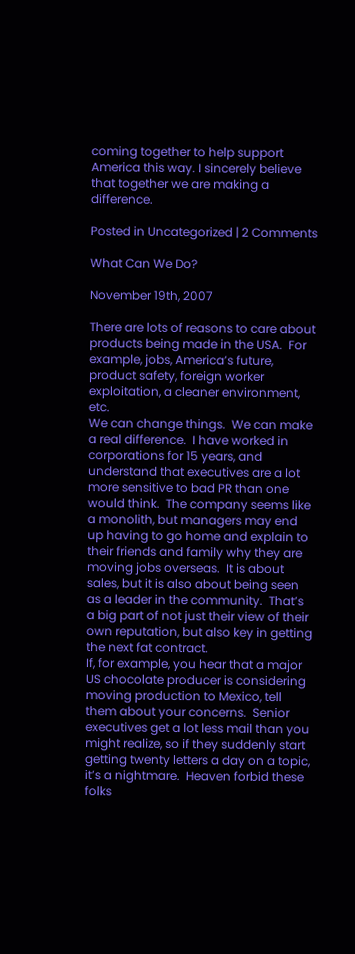coming together to help support America this way. I sincerely believe that together we are making a difference.

Posted in Uncategorized | 2 Comments

What Can We Do?

November 19th, 2007

There are lots of reasons to care about products being made in the USA.  For example, jobs, America’s future, product safety, foreign worker exploitation, a cleaner environment, etc.
We can change things.  We can make a real difference.  I have worked in corporations for 15 years, and understand that executives are a lot more sensitive to bad PR than one would think.  The company seems like a monolith, but managers may end up having to go home and explain to their friends and family why they are moving jobs overseas.  It is about sales, but it is also about being seen as a leader in the community.  That’s a big part of not just their view of their own reputation, but also key in getting the next fat contract.
If, for example, you hear that a major US chocolate producer is considering moving production to Mexico, tell them about your concerns.  Senior executives get a lot less mail than you might realize, so if they suddenly start getting twenty letters a day on a topic, it’s a nightmare.  Heaven forbid these folks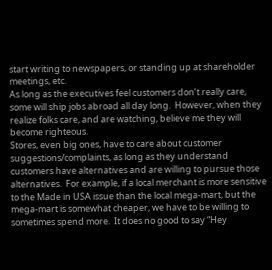start writing to newspapers, or standing up at shareholder meetings, etc.
As long as the executives feel customers don’t really care, some will ship jobs abroad all day long.  However, when they realize folks care, and are watching, believe me they will become righteous.
Stores, even big ones, have to care about customer suggestions/complaints, as long as they understand customers have alternatives and are willing to pursue those alternatives.  For example, if a local merchant is more sensitive to the Made in USA issue than the local mega-mart, but the mega-mart is somewhat cheaper, we have to be willing to sometimes spend more.  It does no good to say “Hey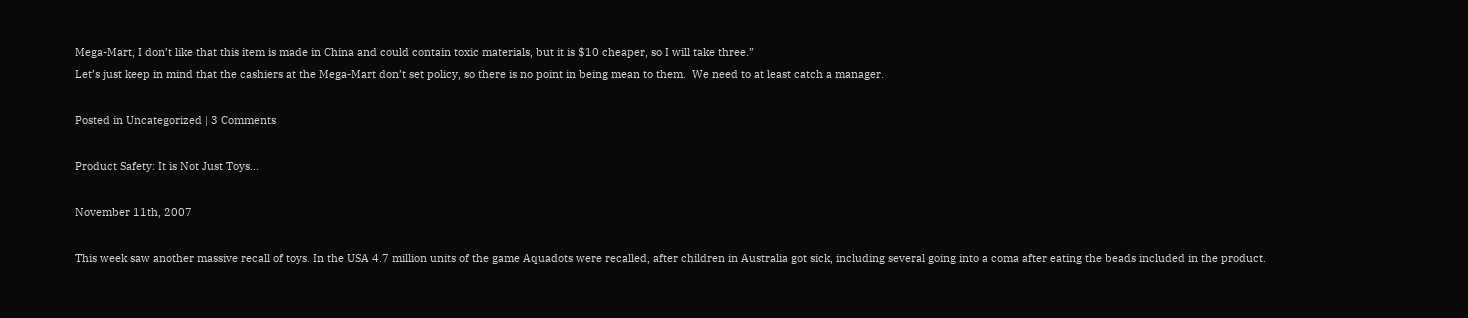Mega-Mart, I don’t like that this item is made in China and could contain toxic materials, but it is $10 cheaper, so I will take three.”
Let’s just keep in mind that the cashiers at the Mega-Mart don’t set policy, so there is no point in being mean to them.  We need to at least catch a manager.

Posted in Uncategorized | 3 Comments

Product Safety: It is Not Just Toys…

November 11th, 2007

This week saw another massive recall of toys. In the USA 4.7 million units of the game Aquadots were recalled, after children in Australia got sick, including several going into a coma after eating the beads included in the product.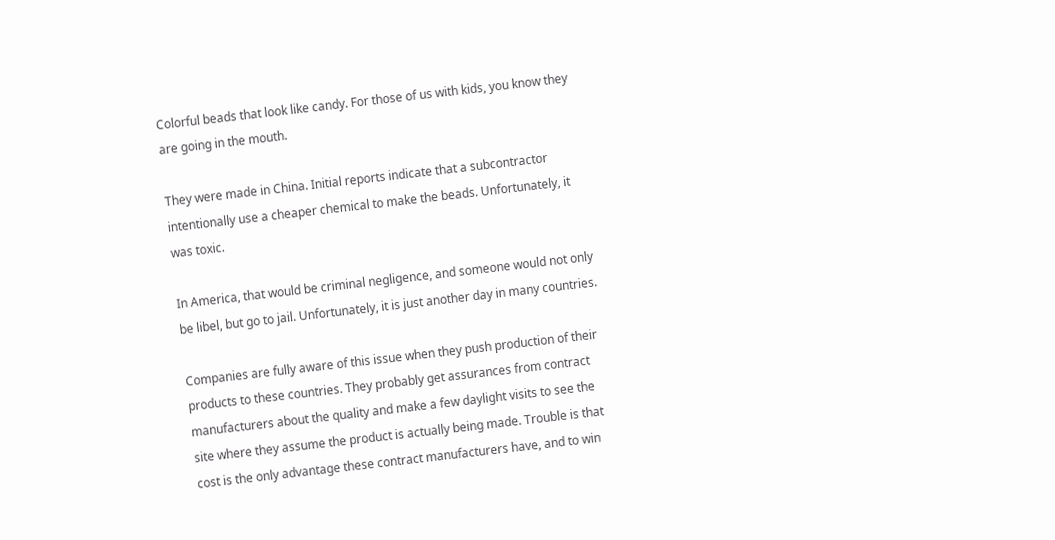Colorful beads that look like candy. For those of us with kids, you know they are going in the mouth.

They were made in China. Initial reports indicate that a subcontractor intentionally use a cheaper chemical to make the beads. Unfortunately, it was toxic.

In America, that would be criminal negligence, and someone would not only be libel, but go to jail. Unfortunately, it is just another day in many countries.

Companies are fully aware of this issue when they push production of their products to these countries. They probably get assurances from contract manufacturers about the quality and make a few daylight visits to see the site where they assume the product is actually being made. Trouble is that cost is the only advantage these contract manufacturers have, and to win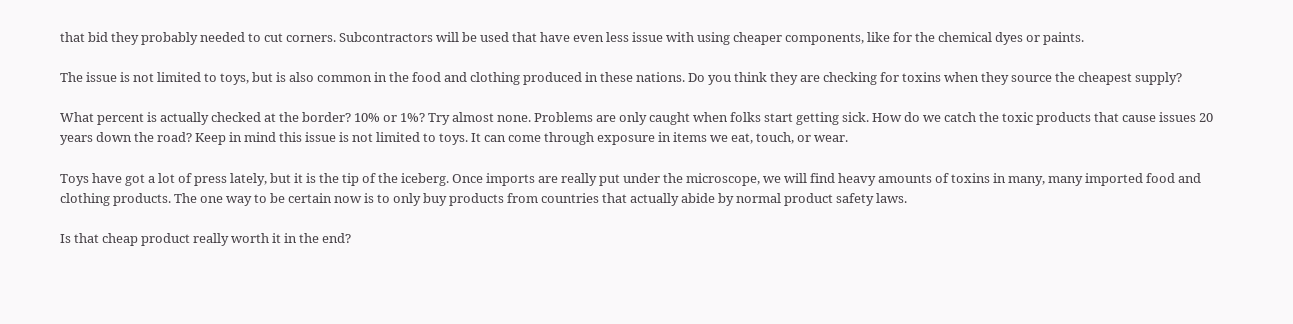that bid they probably needed to cut corners. Subcontractors will be used that have even less issue with using cheaper components, like for the chemical dyes or paints.

The issue is not limited to toys, but is also common in the food and clothing produced in these nations. Do you think they are checking for toxins when they source the cheapest supply?

What percent is actually checked at the border? 10% or 1%? Try almost none. Problems are only caught when folks start getting sick. How do we catch the toxic products that cause issues 20 years down the road? Keep in mind this issue is not limited to toys. It can come through exposure in items we eat, touch, or wear.

Toys have got a lot of press lately, but it is the tip of the iceberg. Once imports are really put under the microscope, we will find heavy amounts of toxins in many, many imported food and clothing products. The one way to be certain now is to only buy products from countries that actually abide by normal product safety laws.

Is that cheap product really worth it in the end?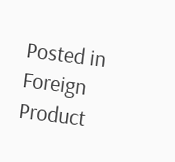Posted in Foreign Product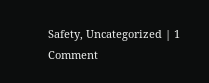Safety, Uncategorized | 1 Comment